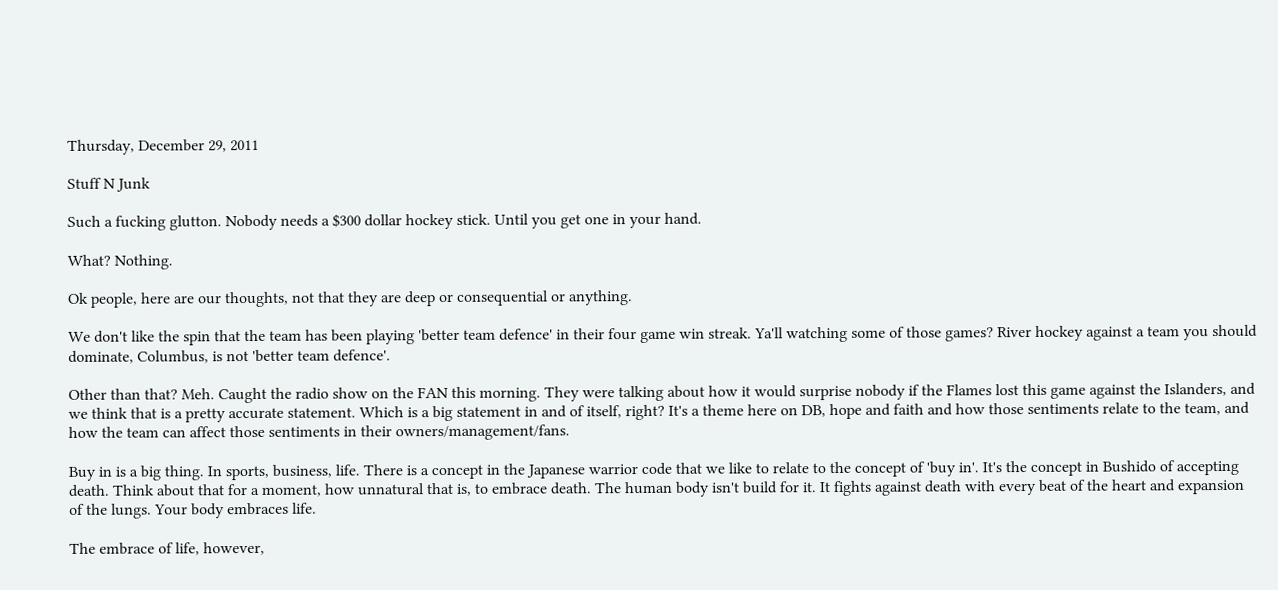Thursday, December 29, 2011

Stuff N Junk

Such a fucking glutton. Nobody needs a $300 dollar hockey stick. Until you get one in your hand.

What? Nothing.

Ok people, here are our thoughts, not that they are deep or consequential or anything.

We don't like the spin that the team has been playing 'better team defence' in their four game win streak. Ya'll watching some of those games? River hockey against a team you should dominate, Columbus, is not 'better team defence'.

Other than that? Meh. Caught the radio show on the FAN this morning. They were talking about how it would surprise nobody if the Flames lost this game against the Islanders, and we think that is a pretty accurate statement. Which is a big statement in and of itself, right? It's a theme here on DB, hope and faith and how those sentiments relate to the team, and how the team can affect those sentiments in their owners/management/fans.

Buy in is a big thing. In sports, business, life. There is a concept in the Japanese warrior code that we like to relate to the concept of 'buy in'. It's the concept in Bushido of accepting death. Think about that for a moment, how unnatural that is, to embrace death. The human body isn't build for it. It fights against death with every beat of the heart and expansion of the lungs. Your body embraces life.

The embrace of life, however,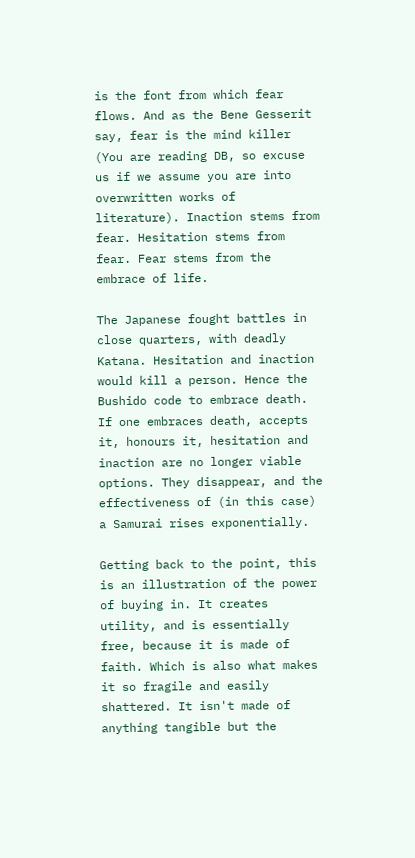is the font from which fear flows. And as the Bene Gesserit say, fear is the mind killer (You are reading DB, so excuse us if we assume you are into overwritten works of literature). Inaction stems from fear. Hesitation stems from fear. Fear stems from the embrace of life.

The Japanese fought battles in close quarters, with deadly Katana. Hesitation and inaction would kill a person. Hence the Bushido code to embrace death. If one embraces death, accepts it, honours it, hesitation and inaction are no longer viable options. They disappear, and the effectiveness of (in this case) a Samurai rises exponentially.

Getting back to the point, this is an illustration of the power of buying in. It creates utility, and is essentially free, because it is made of faith. Which is also what makes it so fragile and easily shattered. It isn't made of anything tangible but the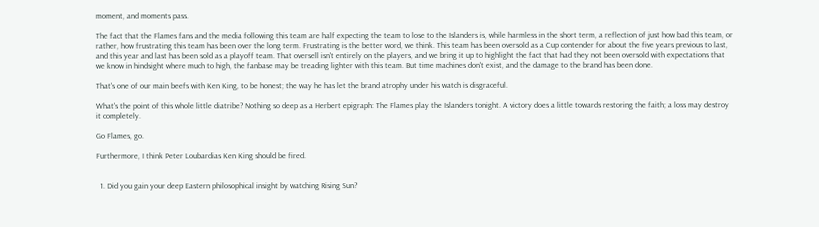moment, and moments pass.

The fact that the Flames fans and the media following this team are half expecting the team to lose to the Islanders is, while harmless in the short term, a reflection of just how bad this team, or rather, how frustrating this team has been over the long term. Frustrating is the better word, we think. This team has been oversold as a Cup contender for about the five years previous to last, and this year and last has been sold as a playoff team. That oversell isn't entirely on the players, and we bring it up to highlight the fact that had they not been oversold with expectations that we know in hindsight where much to high, the fanbase may be treading lighter with this team. But time machines don't exist, and the damage to the brand has been done.

That's one of our main beefs with Ken King, to be honest; the way he has let the brand atrophy under his watch is disgraceful.

What's the point of this whole little diatribe? Nothing so deep as a Herbert epigraph: The Flames play the Islanders tonight. A victory does a little towards restoring the faith; a loss may destroy it completely.

Go Flames, go.

Furthermore, I think Peter Loubardias Ken King should be fired.


  1. Did you gain your deep Eastern philosophical insight by watching Rising Sun?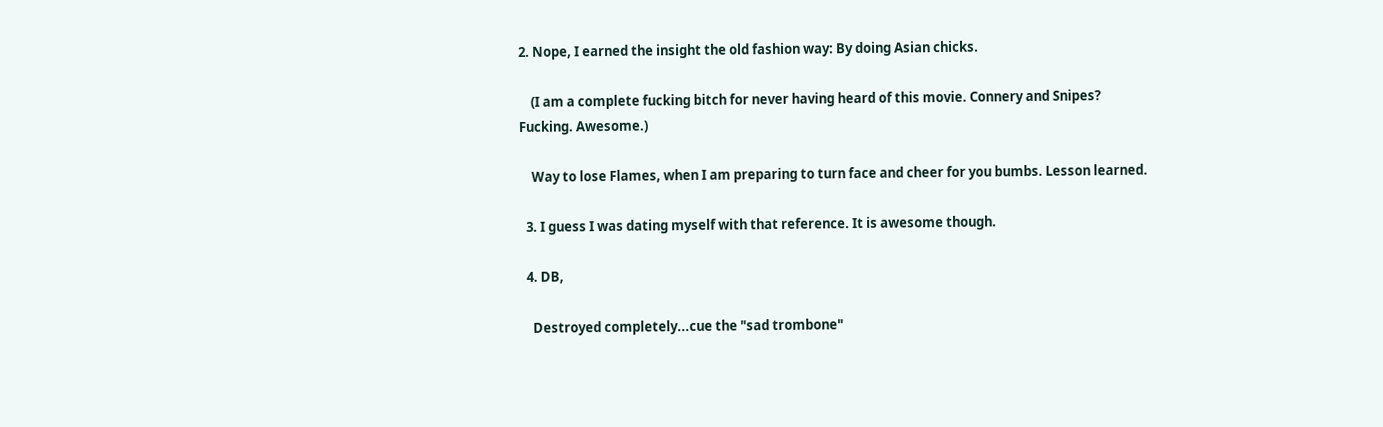2. Nope, I earned the insight the old fashion way: By doing Asian chicks.

    (I am a complete fucking bitch for never having heard of this movie. Connery and Snipes? Fucking. Awesome.)

    Way to lose Flames, when I am preparing to turn face and cheer for you bumbs. Lesson learned.

  3. I guess I was dating myself with that reference. It is awesome though.

  4. DB,

    Destroyed completely...cue the "sad trombone"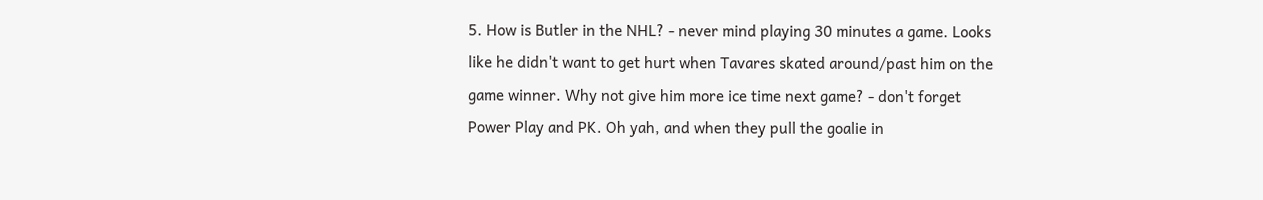5. How is Butler in the NHL? - never mind playing 30 minutes a game. Looks like he didn't want to get hurt when Tavares skated around/past him on the game winner. Why not give him more ice time next game? - don't forget Power Play and PK. Oh yah, and when they pull the goalie in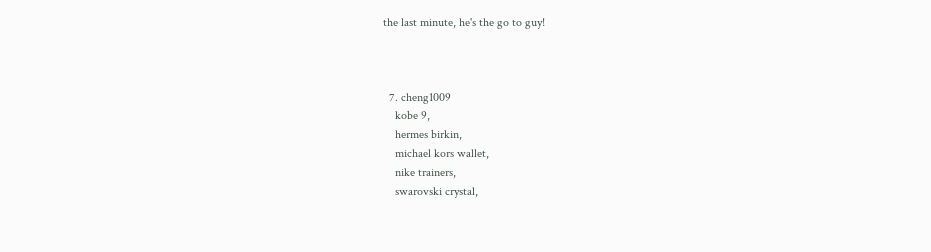the last minute, he's the go to guy!



  7. cheng1009
    kobe 9,
    hermes birkin,
    michael kors wallet,
    nike trainers,
    swarovski crystal,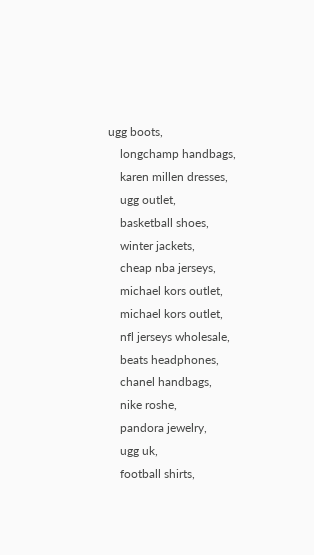ugg boots,
    longchamp handbags,
    karen millen dresses,
    ugg outlet,
    basketball shoes,
    winter jackets,
    cheap nba jerseys,
    michael kors outlet,
    michael kors outlet,
    nfl jerseys wholesale,
    beats headphones,
    chanel handbags,
    nike roshe,
    pandora jewelry,
    ugg uk,
    football shirts,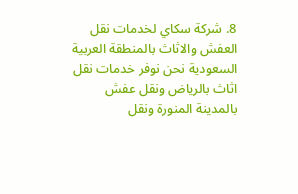8. شركة سكاي لخدمات نقل العفش والاثاث بالمنطقة العربية السعودية نحن نوفر خدمات نقل اثاث بالرياض ونقل عفش بالمدينة المنورة ونقل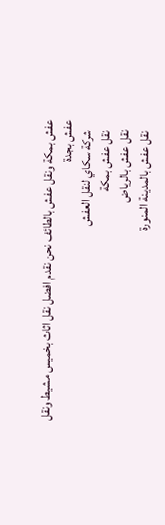عفش بمكة ونقل عفش بالطائف نحن نقدم افضل نقل اثاث بخميس مشيط ونقل عفش بجدة
    شركة سكاي لنقل العفش
    نقل عفش بمكة
    نقل عفش بالرياض
    نقل عفش بالمدينة المنورة